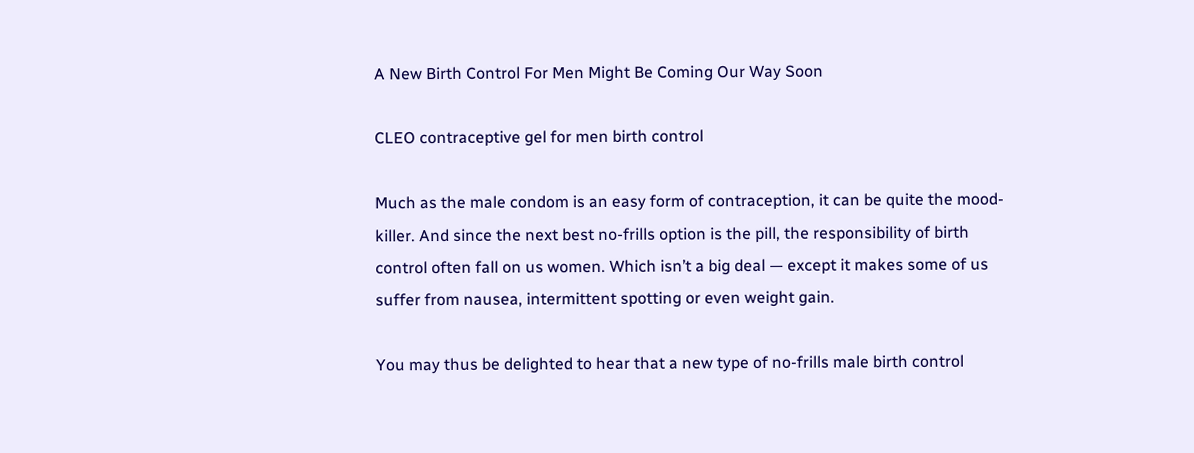A New Birth Control For Men Might Be Coming Our Way Soon

CLEO contraceptive gel for men birth control

Much as the male condom is an easy form of contraception, it can be quite the mood-killer. And since the next best no-frills option is the pill, the responsibility of birth control often fall on us women. Which isn’t a big deal — except it makes some of us suffer from nausea, intermittent spotting or even weight gain.

You may thus be delighted to hear that a new type of no-frills male birth control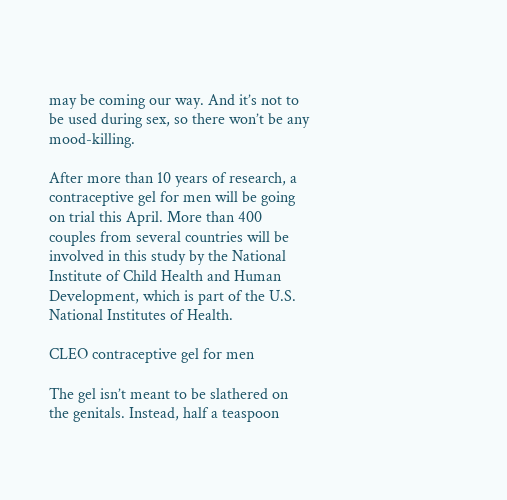may be coming our way. And it’s not to be used during sex, so there won’t be any mood-killing.

After more than 10 years of research, a contraceptive gel for men will be going on trial this April. More than 400 couples from several countries will be involved in this study by the National Institute of Child Health and Human Development, which is part of the U.S. National Institutes of Health.

CLEO contraceptive gel for men

The gel isn’t meant to be slathered on the genitals. Instead, half a teaspoon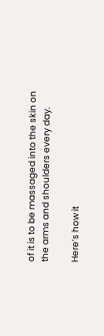of it is to be massaged into the skin on the arms and shoulders every day.

Here’s how it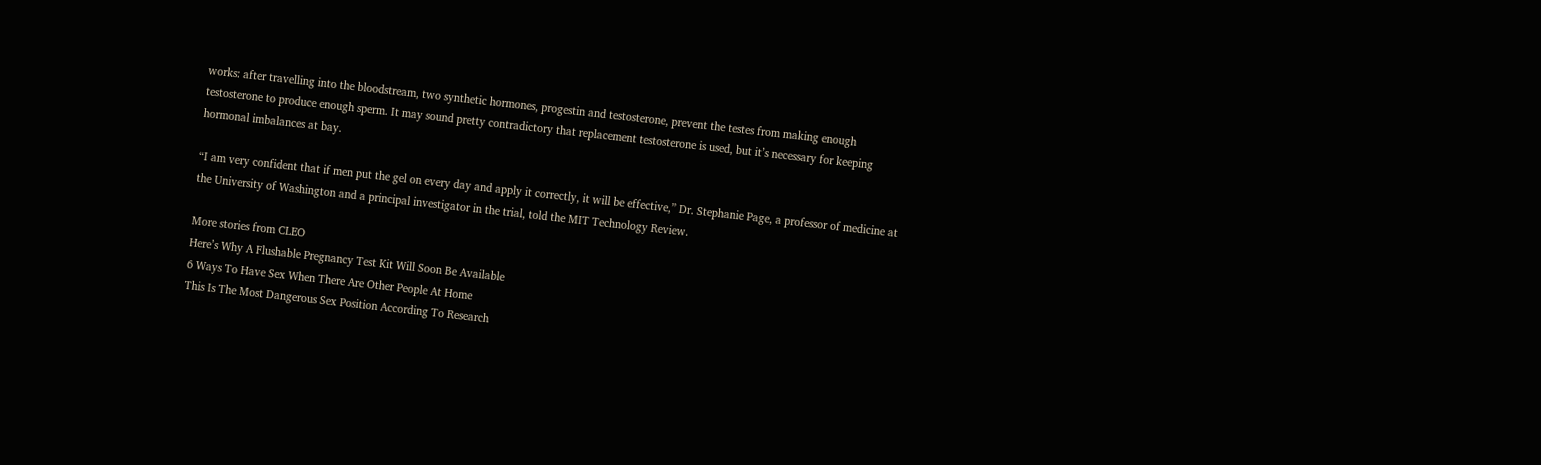works: after travelling into the bloodstream, two synthetic hormones, progestin and testosterone, prevent the testes from making enough testosterone to produce enough sperm. It may sound pretty contradictory that replacement testosterone is used, but it’s necessary for keeping hormonal imbalances at bay.

“I am very confident that if men put the gel on every day and apply it correctly, it will be effective,” Dr. Stephanie Page, a professor of medicine at the University of Washington and a principal investigator in the trial, told the MIT Technology Review.

More stories from CLEO
Here’s Why A Flushable Pregnancy Test Kit Will Soon Be Available
6 Ways To Have Sex When There Are Other People At Home
This Is The Most Dangerous Sex Position According To Research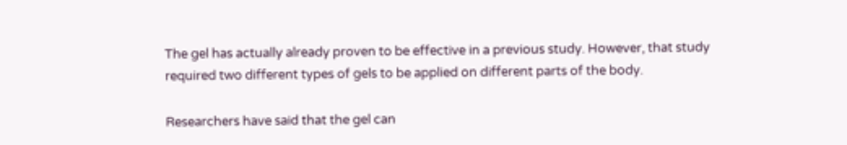The gel has actually already proven to be effective in a previous study. However, that study required two different types of gels to be applied on different parts of the body.

Researchers have said that the gel can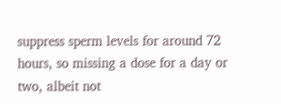suppress sperm levels for around 72 hours, so missing a dose for a day or two, albeit not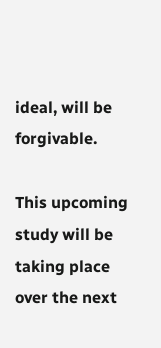ideal, will be forgivable.

This upcoming study will be taking place over the next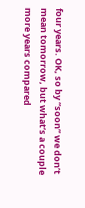four years. OK, so by “soon” we don’t mean tomorrow, but what’s a couple more years compared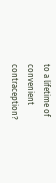to a lifetime of convenient contraception?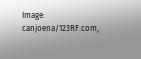Image: canjoena/123RF.com,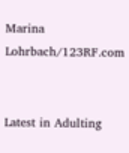Marina Lohrbach/123RF.com


Latest in Adulting